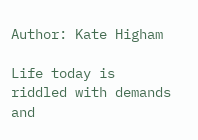Author: Kate Higham

Life today is riddled with demands and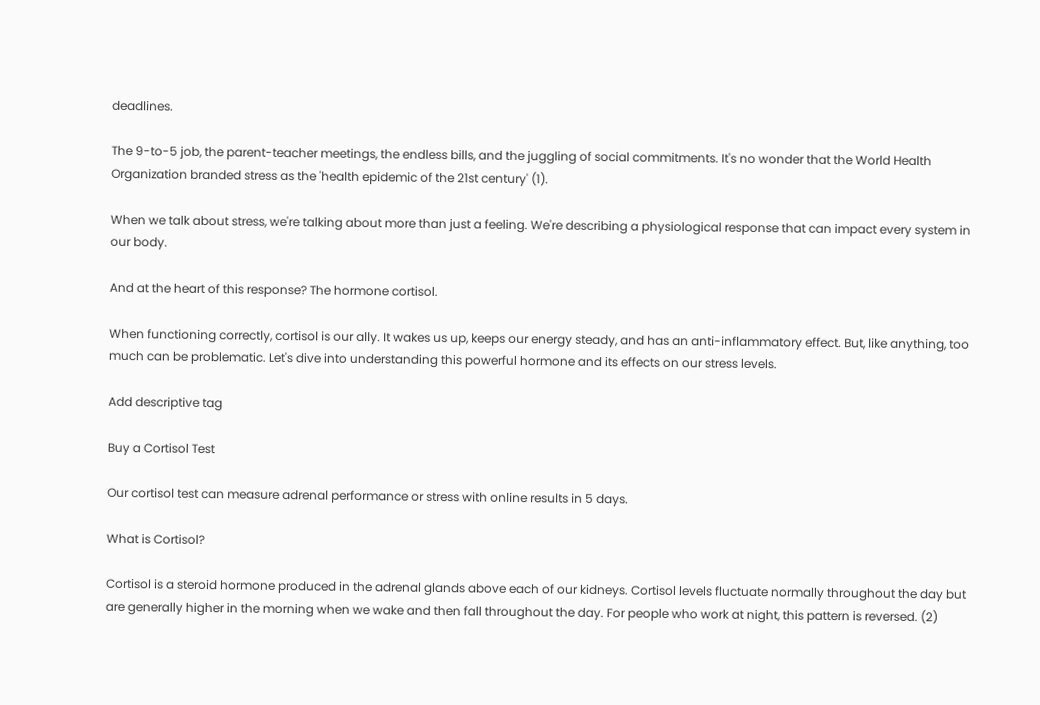deadlines.

The 9-to-5 job, the parent-teacher meetings, the endless bills, and the juggling of social commitments. It's no wonder that the World Health Organization branded stress as the 'health epidemic of the 21st century' (1).

When we talk about stress, we're talking about more than just a feeling. We're describing a physiological response that can impact every system in our body.

And at the heart of this response? The hormone cortisol.

When functioning correctly, cortisol is our ally. It wakes us up, keeps our energy steady, and has an anti-inflammatory effect. But, like anything, too much can be problematic. Let's dive into understanding this powerful hormone and its effects on our stress levels.

Add descriptive tag

Buy a Cortisol Test

Our cortisol test can measure adrenal performance or stress with online results in 5 days.

What is Cortisol?

Cortisol is a steroid hormone produced in the adrenal glands above each of our kidneys. Cortisol levels fluctuate normally throughout the day but are generally higher in the morning when we wake and then fall throughout the day. For people who work at night, this pattern is reversed. (2)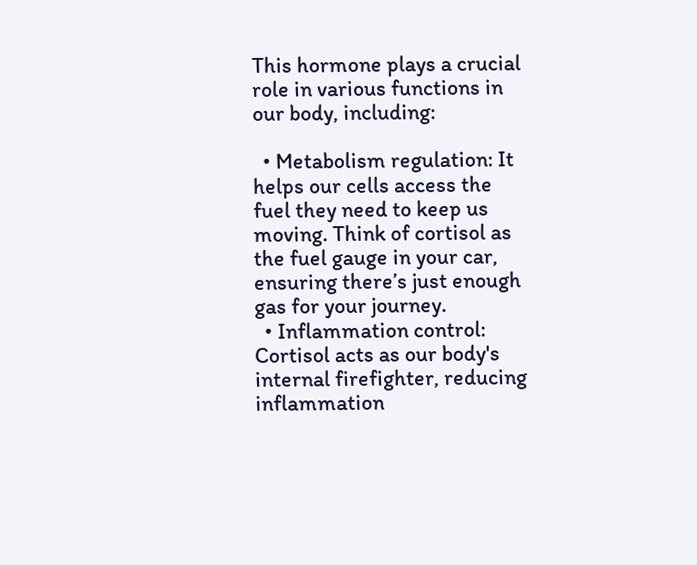This hormone plays a crucial role in various functions in our body, including:

  • Metabolism regulation: It helps our cells access the fuel they need to keep us moving. Think of cortisol as the fuel gauge in your car, ensuring there’s just enough gas for your journey.
  • Inflammation control: Cortisol acts as our body's internal firefighter, reducing inflammation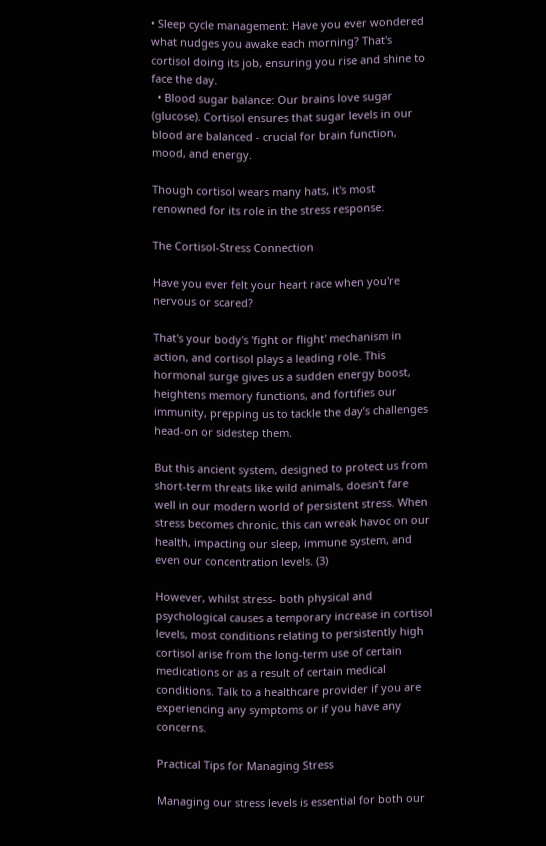• Sleep cycle management: Have you ever wondered what nudges you awake each morning? That's cortisol doing its job, ensuring you rise and shine to face the day.
  • Blood sugar balance: Our brains love sugar (glucose). Cortisol ensures that sugar levels in our blood are balanced - crucial for brain function, mood, and energy.

Though cortisol wears many hats, it's most renowned for its role in the stress response.

The Cortisol-Stress Connection

Have you ever felt your heart race when you're nervous or scared?

That's your body's 'fight or flight' mechanism in action, and cortisol plays a leading role. This hormonal surge gives us a sudden energy boost, heightens memory functions, and fortifies our immunity, prepping us to tackle the day’s challenges head-on or sidestep them.

But this ancient system, designed to protect us from short-term threats like wild animals, doesn't fare well in our modern world of persistent stress. When stress becomes chronic, this can wreak havoc on our health, impacting our sleep, immune system, and even our concentration levels. (3)

However, whilst stress- both physical and psychological causes a temporary increase in cortisol levels, most conditions relating to persistently high cortisol arise from the long-term use of certain medications or as a result of certain medical conditions. Talk to a healthcare provider if you are experiencing any symptoms or if you have any concerns.

Practical Tips for Managing Stress

Managing our stress levels is essential for both our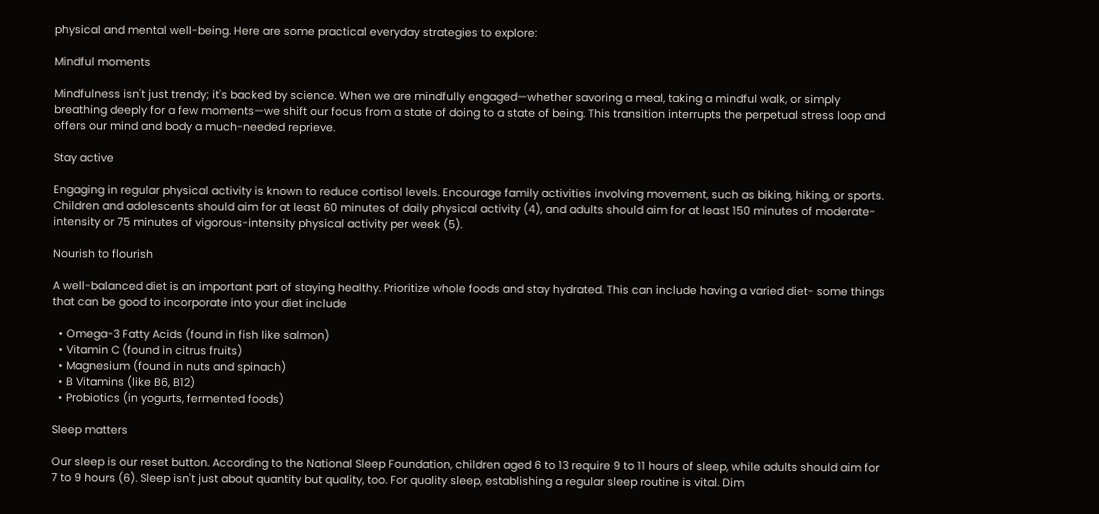physical and mental well-being. Here are some practical everyday strategies to explore:

Mindful moments

Mindfulness isn't just trendy; it's backed by science. When we are mindfully engaged—whether savoring a meal, taking a mindful walk, or simply breathing deeply for a few moments—we shift our focus from a state of doing to a state of being. This transition interrupts the perpetual stress loop and offers our mind and body a much-needed reprieve.

Stay active

Engaging in regular physical activity is known to reduce cortisol levels. Encourage family activities involving movement, such as biking, hiking, or sports. Children and adolescents should aim for at least 60 minutes of daily physical activity (4), and adults should aim for at least 150 minutes of moderate-intensity or 75 minutes of vigorous-intensity physical activity per week (5).

Nourish to flourish

A well-balanced diet is an important part of staying healthy. Prioritize whole foods and stay hydrated. This can include having a varied diet- some things that can be good to incorporate into your diet include

  • Omega-3 Fatty Acids (found in fish like salmon)
  • Vitamin C (found in citrus fruits)
  • Magnesium (found in nuts and spinach)
  • B Vitamins (like B6, B12)
  • Probiotics (in yogurts, fermented foods)

Sleep matters

Our sleep is our reset button. According to the National Sleep Foundation, children aged 6 to 13 require 9 to 11 hours of sleep, while adults should aim for 7 to 9 hours (6). Sleep isn't just about quantity but quality, too. For quality sleep, establishing a regular sleep routine is vital. Dim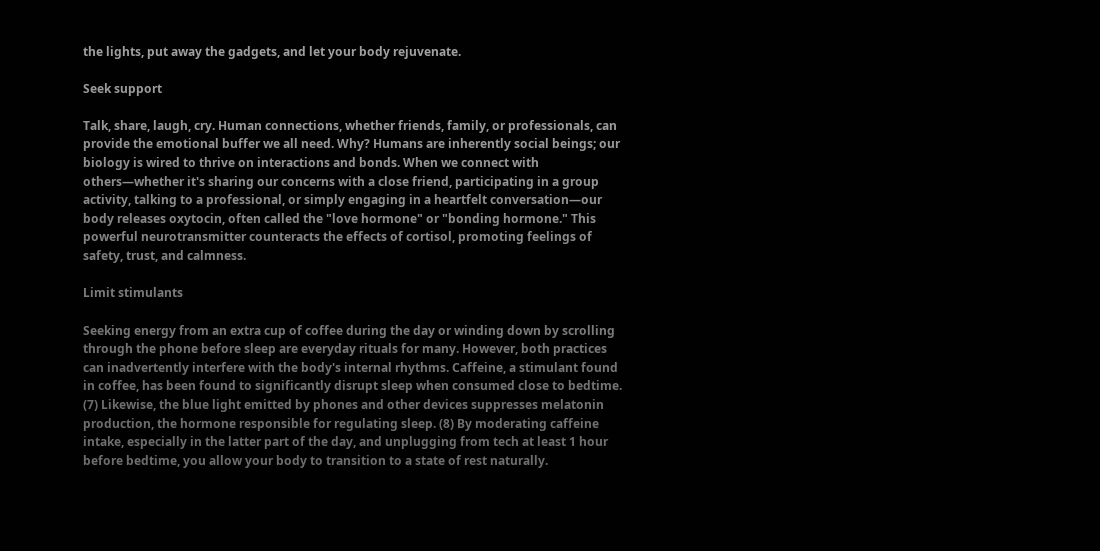the lights, put away the gadgets, and let your body rejuvenate.

Seek support

Talk, share, laugh, cry. Human connections, whether friends, family, or professionals, can provide the emotional buffer we all need. Why? Humans are inherently social beings; our biology is wired to thrive on interactions and bonds. When we connect with others—whether it's sharing our concerns with a close friend, participating in a group activity, talking to a professional, or simply engaging in a heartfelt conversation—our body releases oxytocin, often called the "love hormone" or "bonding hormone." This powerful neurotransmitter counteracts the effects of cortisol, promoting feelings of safety, trust, and calmness.

Limit stimulants

Seeking energy from an extra cup of coffee during the day or winding down by scrolling through the phone before sleep are everyday rituals for many. However, both practices can inadvertently interfere with the body's internal rhythms. Caffeine, a stimulant found in coffee, has been found to significantly disrupt sleep when consumed close to bedtime. (7) Likewise, the blue light emitted by phones and other devices suppresses melatonin production, the hormone responsible for regulating sleep. (8) By moderating caffeine intake, especially in the latter part of the day, and unplugging from tech at least 1 hour before bedtime, you allow your body to transition to a state of rest naturally.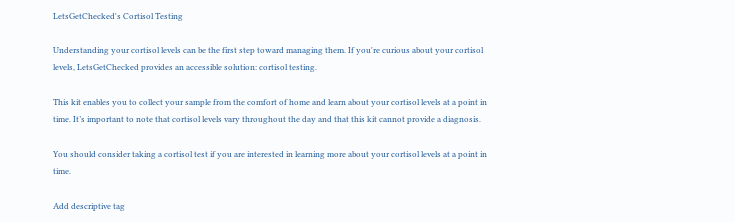LetsGetChecked's Cortisol Testing

Understanding your cortisol levels can be the first step toward managing them. If you're curious about your cortisol levels, LetsGetChecked provides an accessible solution: cortisol testing.

This kit enables you to collect your sample from the comfort of home and learn about your cortisol levels at a point in time. It’s important to note that cortisol levels vary throughout the day and that this kit cannot provide a diagnosis.

You should consider taking a cortisol test if you are interested in learning more about your cortisol levels at a point in time.

Add descriptive tag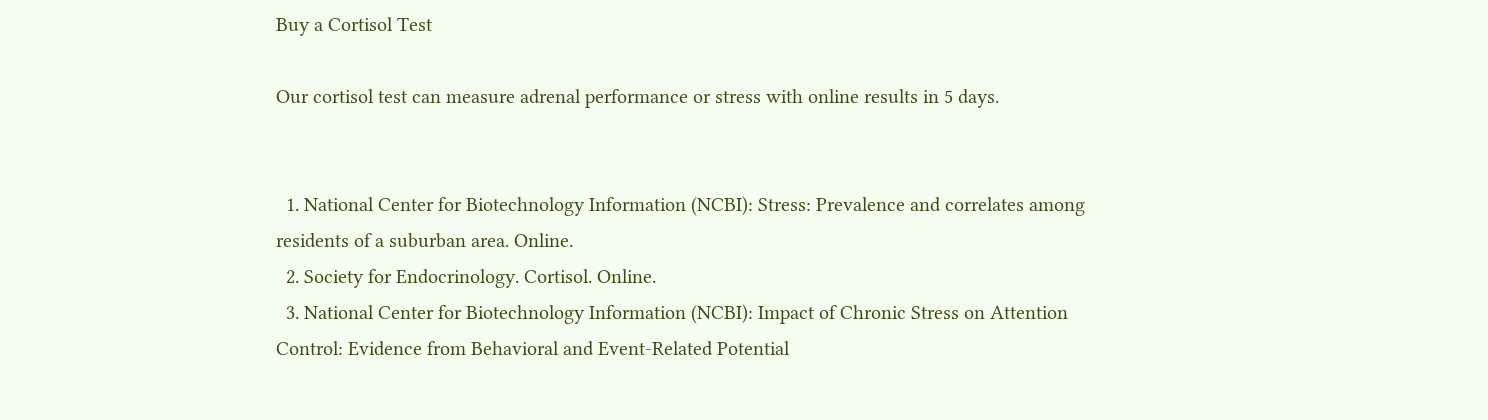Buy a Cortisol Test

Our cortisol test can measure adrenal performance or stress with online results in 5 days.


  1. National Center for Biotechnology Information (NCBI): Stress: Prevalence and correlates among residents of a suburban area. Online.
  2. Society for Endocrinology. Cortisol. Online.
  3. National Center for Biotechnology Information (NCBI): Impact of Chronic Stress on Attention Control: Evidence from Behavioral and Event-Related Potential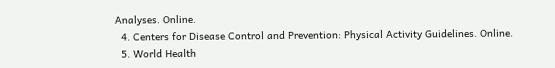Analyses. Online.
  4. Centers for Disease Control and Prevention: Physical Activity Guidelines. Online.
  5. World Health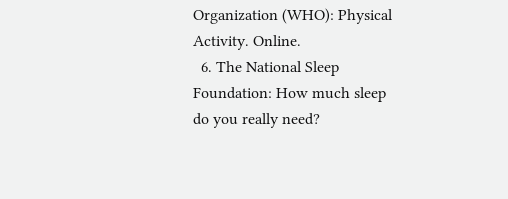Organization (WHO): Physical Activity. Online.
  6. The National Sleep Foundation: How much sleep do you really need?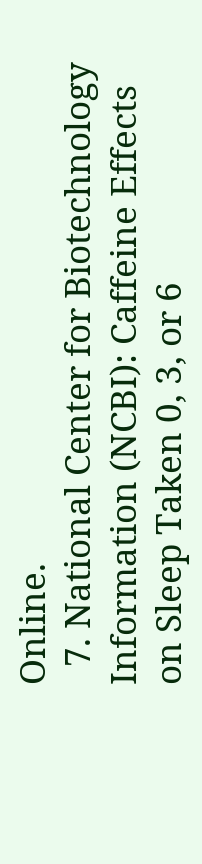Online.
  7. National Center for Biotechnology Information (NCBI): Caffeine Effects on Sleep Taken 0, 3, or 6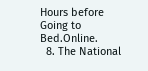Hours before Going to Bed.Online.
  8. The National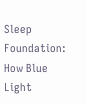Sleep Foundation: How Blue Light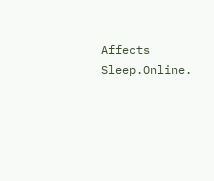Affects Sleep.Online.